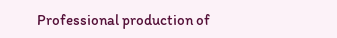Professional production of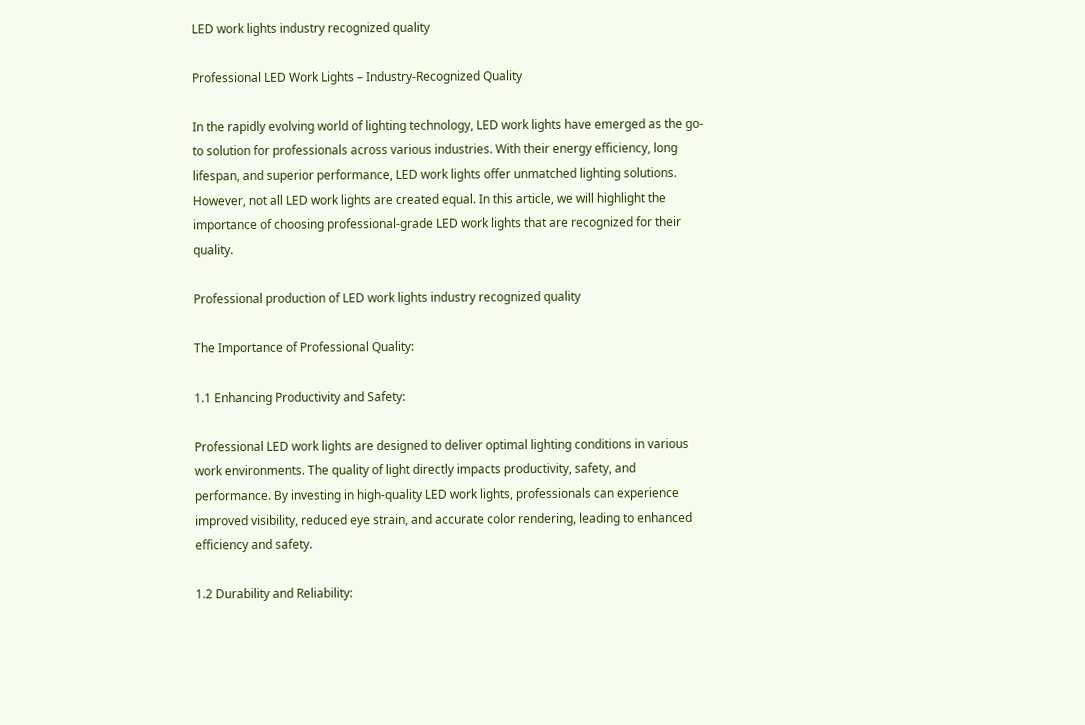LED work lights industry recognized quality

Professional LED Work Lights – Industry-Recognized Quality

In the rapidly evolving world of lighting technology, LED work lights have emerged as the go-to solution for professionals across various industries. With their energy efficiency, long lifespan, and superior performance, LED work lights offer unmatched lighting solutions. However, not all LED work lights are created equal. In this article, we will highlight the importance of choosing professional-grade LED work lights that are recognized for their quality.

Professional production of LED work lights industry recognized quality

The Importance of Professional Quality:

1.1 Enhancing Productivity and Safety:

Professional LED work lights are designed to deliver optimal lighting conditions in various work environments. The quality of light directly impacts productivity, safety, and performance. By investing in high-quality LED work lights, professionals can experience improved visibility, reduced eye strain, and accurate color rendering, leading to enhanced efficiency and safety.

1.2 Durability and Reliability: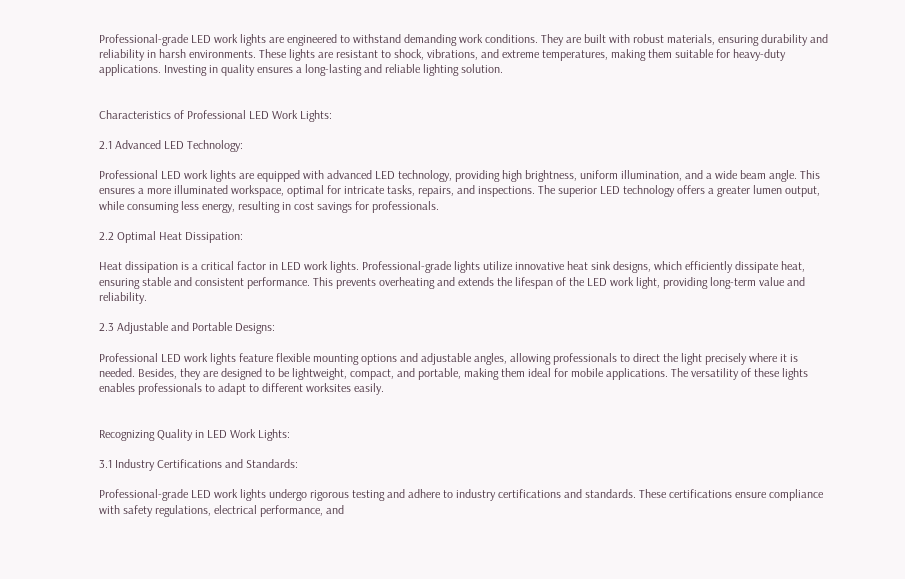Professional-grade LED work lights are engineered to withstand demanding work conditions. They are built with robust materials, ensuring durability and reliability in harsh environments. These lights are resistant to shock, vibrations, and extreme temperatures, making them suitable for heavy-duty applications. Investing in quality ensures a long-lasting and reliable lighting solution.


Characteristics of Professional LED Work Lights:

2.1 Advanced LED Technology:

Professional LED work lights are equipped with advanced LED technology, providing high brightness, uniform illumination, and a wide beam angle. This ensures a more illuminated workspace, optimal for intricate tasks, repairs, and inspections. The superior LED technology offers a greater lumen output, while consuming less energy, resulting in cost savings for professionals.

2.2 Optimal Heat Dissipation:

Heat dissipation is a critical factor in LED work lights. Professional-grade lights utilize innovative heat sink designs, which efficiently dissipate heat, ensuring stable and consistent performance. This prevents overheating and extends the lifespan of the LED work light, providing long-term value and reliability.

2.3 Adjustable and Portable Designs:

Professional LED work lights feature flexible mounting options and adjustable angles, allowing professionals to direct the light precisely where it is needed. Besides, they are designed to be lightweight, compact, and portable, making them ideal for mobile applications. The versatility of these lights enables professionals to adapt to different worksites easily.


Recognizing Quality in LED Work Lights:

3.1 Industry Certifications and Standards:

Professional-grade LED work lights undergo rigorous testing and adhere to industry certifications and standards. These certifications ensure compliance with safety regulations, electrical performance, and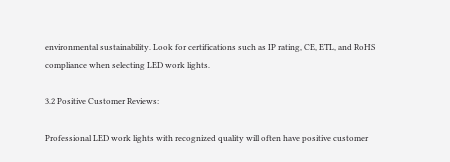environmental sustainability. Look for certifications such as IP rating, CE, ETL, and RoHS compliance when selecting LED work lights.

3.2 Positive Customer Reviews:

Professional LED work lights with recognized quality will often have positive customer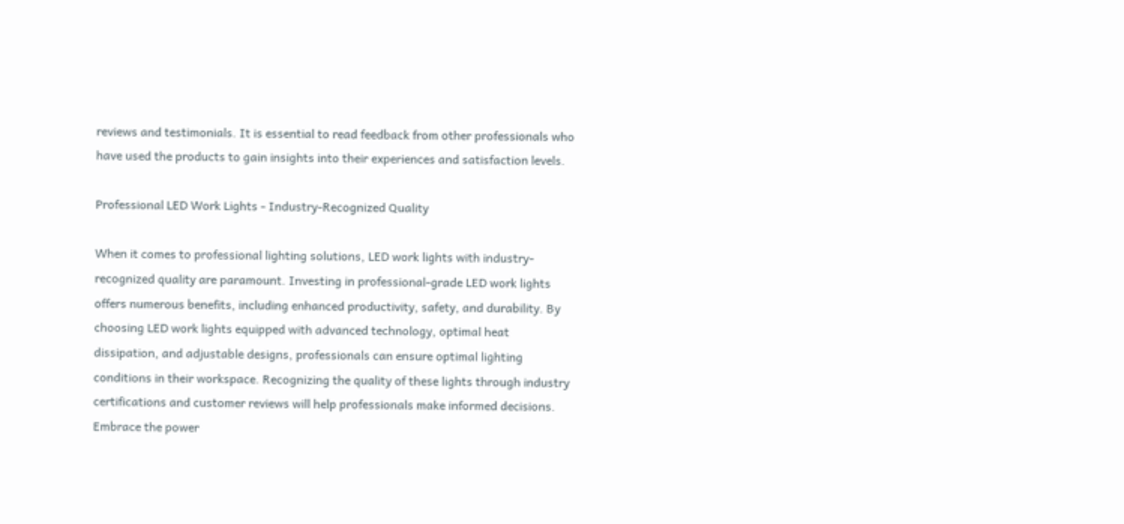reviews and testimonials. It is essential to read feedback from other professionals who have used the products to gain insights into their experiences and satisfaction levels.

Professional LED Work Lights - Industry-Recognized Quality

When it comes to professional lighting solutions, LED work lights with industry-recognized quality are paramount. Investing in professional-grade LED work lights offers numerous benefits, including enhanced productivity, safety, and durability. By choosing LED work lights equipped with advanced technology, optimal heat dissipation, and adjustable designs, professionals can ensure optimal lighting conditions in their workspace. Recognizing the quality of these lights through industry certifications and customer reviews will help professionals make informed decisions. Embrace the power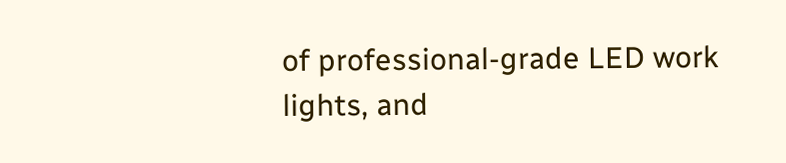of professional-grade LED work lights, and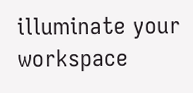illuminate your workspace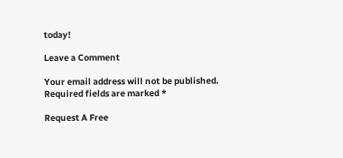today!

Leave a Comment

Your email address will not be published. Required fields are marked *

Request A Free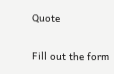Quote

Fill out the form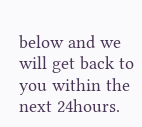below and we will get back to you within the next 24hours.